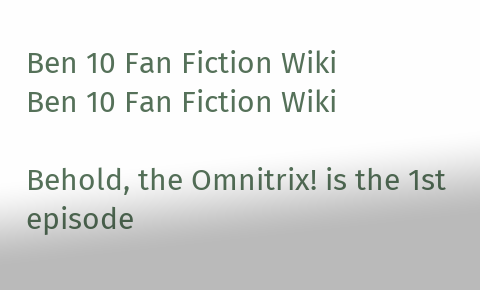Ben 10 Fan Fiction Wiki
Ben 10 Fan Fiction Wiki

Behold, the Omnitrix! is the 1st episode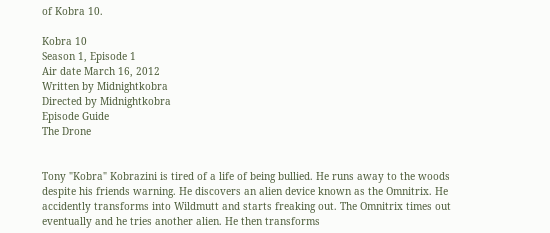of Kobra 10.

Kobra 10
Season 1, Episode 1
Air date March 16, 2012
Written by Midnightkobra
Directed by Midnightkobra
Episode Guide
The Drone


Tony "Kobra" Kobrazini is tired of a life of being bullied. He runs away to the woods despite his friends warning. He discovers an alien device known as the Omnitrix. He accidently transforms into Wildmutt and starts freaking out. The Omnitrix times out eventually and he tries another alien. He then transforms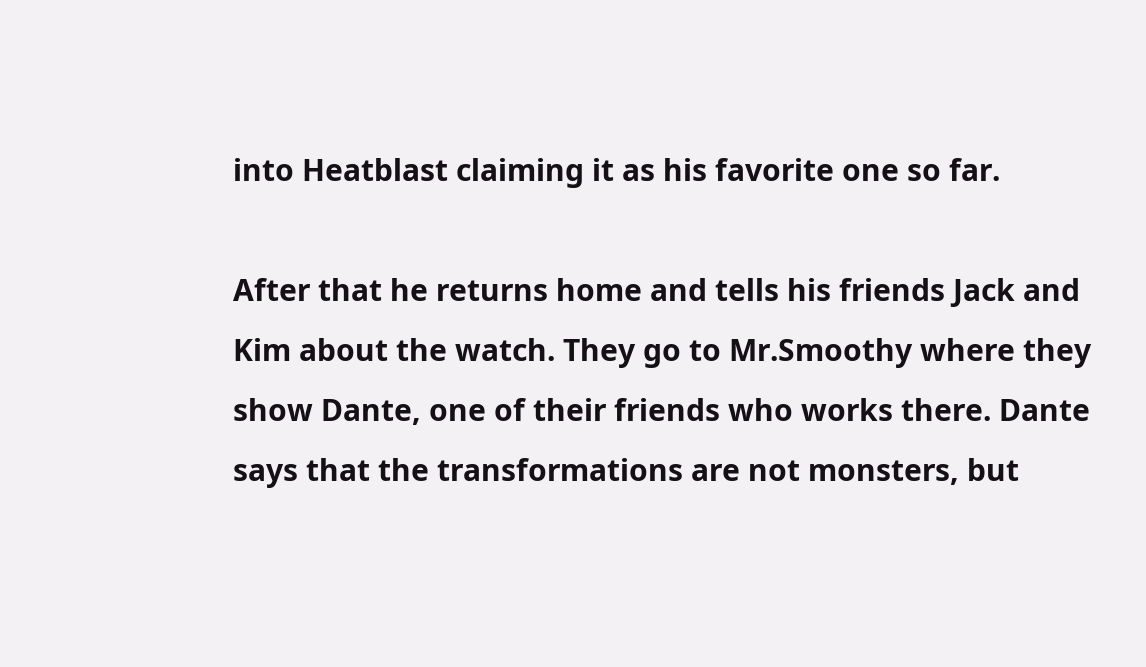into Heatblast claiming it as his favorite one so far.

After that he returns home and tells his friends Jack and Kim about the watch. They go to Mr.Smoothy where they show Dante, one of their friends who works there. Dante says that the transformations are not monsters, but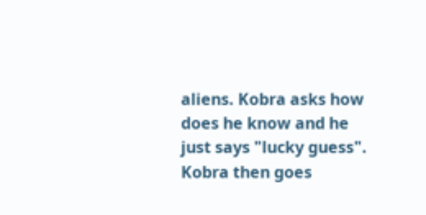aliens. Kobra asks how does he know and he just says "lucky guess". Kobra then goes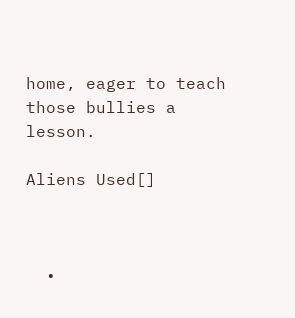home, eager to teach those bullies a lesson.

Aliens Used[]



  •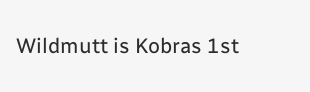Wildmutt is Kobras 1st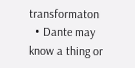transformaton
  • Dante may know a thing or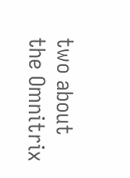two about the Omnitrix